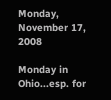Monday, November 17, 2008

Monday in Ohio...esp. for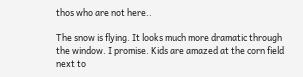thos who are not here..

The snow is flying. It looks much more dramatic through the window. I promise. Kids are amazed at the corn field next to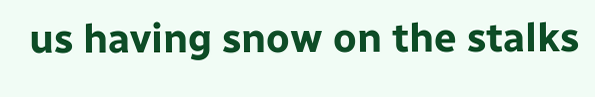us having snow on the stalks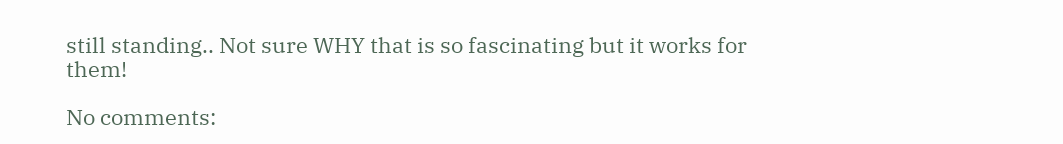still standing.. Not sure WHY that is so fascinating but it works for them!

No comments: